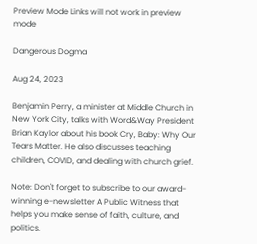Preview Mode Links will not work in preview mode

Dangerous Dogma

Aug 24, 2023

Benjamin Perry, a minister at Middle Church in New York City, talks with Word&Way President Brian Kaylor about his book Cry, Baby: Why Our Tears Matter. He also discusses teaching children, COVID, and dealing with church grief.

Note: Don't forget to subscribe to our award-winning e-newsletter A Public Witness that helps you make sense of faith, culture, and politics.